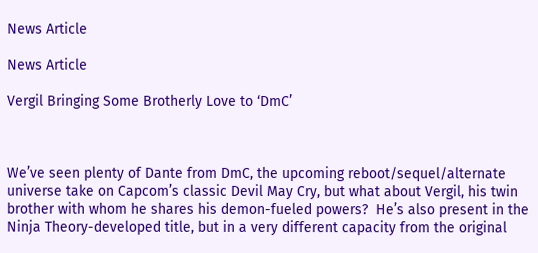News Article

News Article

Vergil Bringing Some Brotherly Love to ‘DmC’



We’ve seen plenty of Dante from DmC, the upcoming reboot/sequel/alternate universe take on Capcom’s classic Devil May Cry, but what about Vergil, his twin brother with whom he shares his demon-fueled powers?  He’s also present in the Ninja Theory-developed title, but in a very different capacity from the original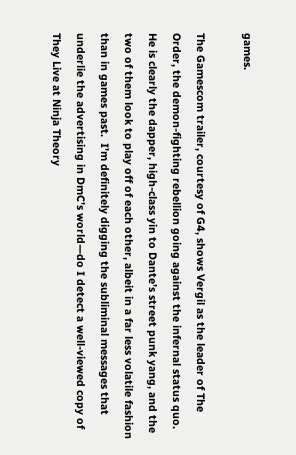games.

The Gamescom trailer, courtesy of G4, shows Vergil as the leader of The Order, the demon-fighting rebellion going against the infernal status quo.  He is clearly the dapper, high-class yin to Dante’s street punk yang, and the two of them look to play off of each other, albeit in a far less volatile fashion than in games past.  I’m definitely digging the subliminal messages that underlie the advertising in DmC’s world—do I detect a well-viewed copy of They Live at Ninja Theory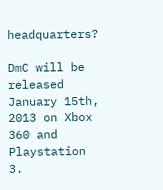headquarters?

DmC will be released January 15th, 2013 on Xbox 360 and Playstation 3.